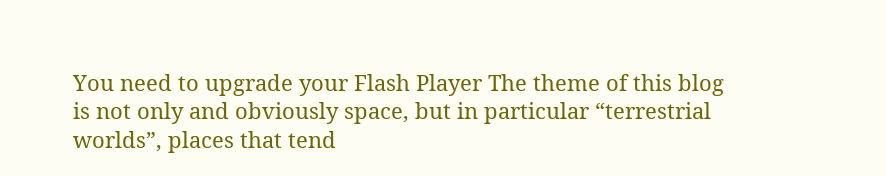You need to upgrade your Flash Player The theme of this blog is not only and obviously space, but in particular “terrestrial worlds”, places that tend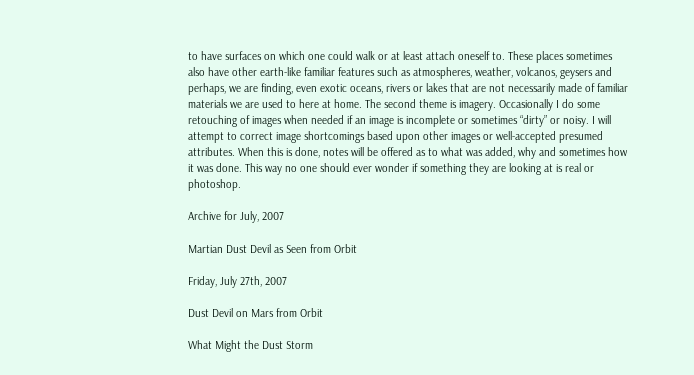to have surfaces on which one could walk or at least attach oneself to. These places sometimes also have other earth-like familiar features such as atmospheres, weather, volcanos, geysers and perhaps, we are finding, even exotic oceans, rivers or lakes that are not necessarily made of familiar materials we are used to here at home. The second theme is imagery. Occasionally I do some retouching of images when needed if an image is incomplete or sometimes “dirty” or noisy. I will attempt to correct image shortcomings based upon other images or well-accepted presumed attributes. When this is done, notes will be offered as to what was added, why and sometimes how it was done. This way no one should ever wonder if something they are looking at is real or photoshop.

Archive for July, 2007

Martian Dust Devil as Seen from Orbit

Friday, July 27th, 2007

Dust Devil on Mars from Orbit

What Might the Dust Storm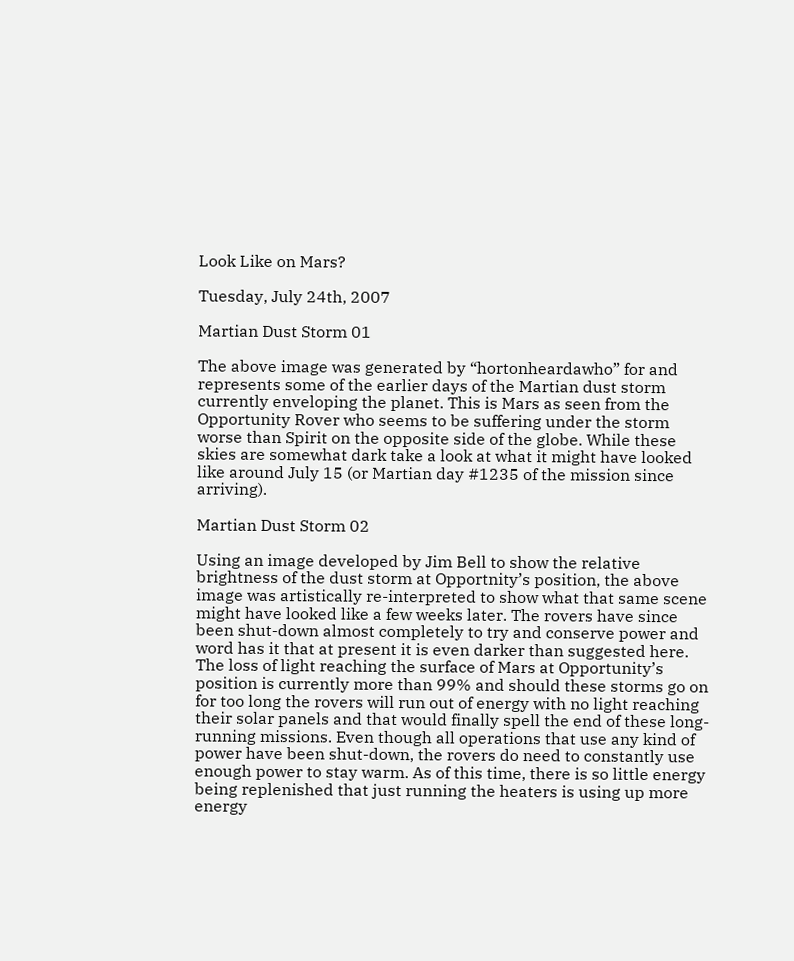Look Like on Mars?

Tuesday, July 24th, 2007

Martian Dust Storm 01

The above image was generated by “hortonheardawho” for and represents some of the earlier days of the Martian dust storm currently enveloping the planet. This is Mars as seen from the Opportunity Rover who seems to be suffering under the storm worse than Spirit on the opposite side of the globe. While these skies are somewhat dark take a look at what it might have looked like around July 15 (or Martian day #1235 of the mission since arriving).

Martian Dust Storm 02

Using an image developed by Jim Bell to show the relative brightness of the dust storm at Opportnity’s position, the above image was artistically re-interpreted to show what that same scene might have looked like a few weeks later. The rovers have since been shut-down almost completely to try and conserve power and word has it that at present it is even darker than suggested here. The loss of light reaching the surface of Mars at Opportunity’s position is currently more than 99% and should these storms go on for too long the rovers will run out of energy with no light reaching their solar panels and that would finally spell the end of these long-running missions. Even though all operations that use any kind of power have been shut-down, the rovers do need to constantly use enough power to stay warm. As of this time, there is so little energy being replenished that just running the heaters is using up more energy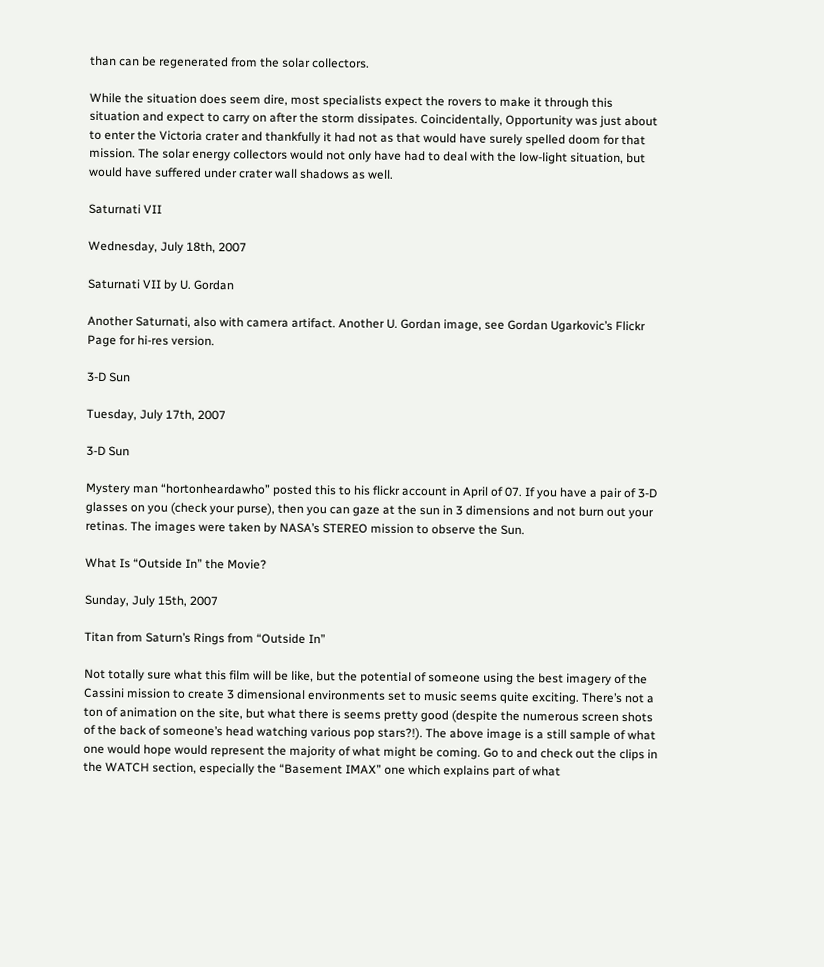than can be regenerated from the solar collectors.

While the situation does seem dire, most specialists expect the rovers to make it through this situation and expect to carry on after the storm dissipates. Coincidentally, Opportunity was just about to enter the Victoria crater and thankfully it had not as that would have surely spelled doom for that mission. The solar energy collectors would not only have had to deal with the low-light situation, but would have suffered under crater wall shadows as well.

Saturnati VII

Wednesday, July 18th, 2007

Saturnati VII by U. Gordan

Another Saturnati, also with camera artifact. Another U. Gordan image, see Gordan Ugarkovic’s Flickr Page for hi-res version.

3-D Sun

Tuesday, July 17th, 2007

3-D Sun

Mystery man “hortonheardawho” posted this to his flickr account in April of 07. If you have a pair of 3-D glasses on you (check your purse), then you can gaze at the sun in 3 dimensions and not burn out your retinas. The images were taken by NASA’s STEREO mission to observe the Sun.

What Is “Outside In” the Movie?

Sunday, July 15th, 2007

Titan from Saturn’s Rings from “Outside In”

Not totally sure what this film will be like, but the potential of someone using the best imagery of the Cassini mission to create 3 dimensional environments set to music seems quite exciting. There’s not a ton of animation on the site, but what there is seems pretty good (despite the numerous screen shots of the back of someone’s head watching various pop stars?!). The above image is a still sample of what one would hope would represent the majority of what might be coming. Go to and check out the clips in the WATCH section, especially the “Basement IMAX” one which explains part of what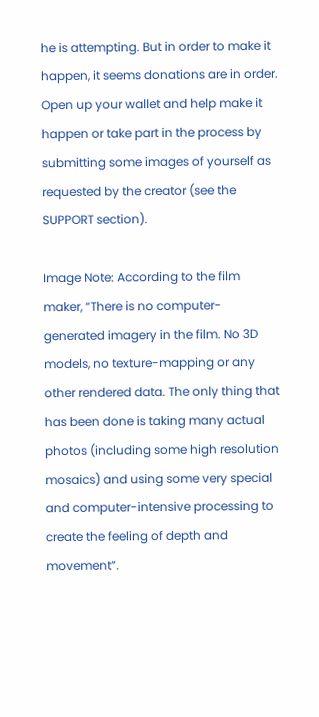he is attempting. But in order to make it happen, it seems donations are in order. Open up your wallet and help make it happen or take part in the process by submitting some images of yourself as requested by the creator (see the SUPPORT section).

Image Note: According to the film maker, “There is no computer-generated imagery in the film. No 3D models, no texture-mapping or any other rendered data. The only thing that has been done is taking many actual photos (including some high resolution mosaics) and using some very special and computer-intensive processing to create the feeling of depth and movement”.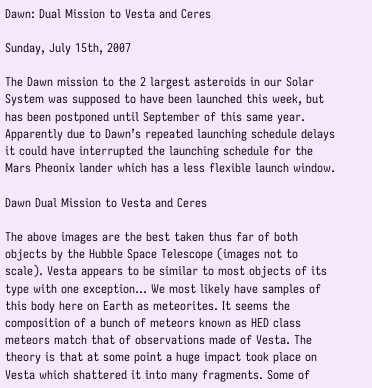Dawn: Dual Mission to Vesta and Ceres

Sunday, July 15th, 2007

The Dawn mission to the 2 largest asteroids in our Solar System was supposed to have been launched this week, but has been postponed until September of this same year. Apparently due to Dawn’s repeated launching schedule delays it could have interrupted the launching schedule for the Mars Pheonix lander which has a less flexible launch window.

Dawn Dual Mission to Vesta and Ceres

The above images are the best taken thus far of both objects by the Hubble Space Telescope (images not to scale). Vesta appears to be similar to most objects of its type with one exception… We most likely have samples of this body here on Earth as meteorites. It seems the composition of a bunch of meteors known as HED class meteors match that of observations made of Vesta. The theory is that at some point a huge impact took place on Vesta which shattered it into many fragments. Some of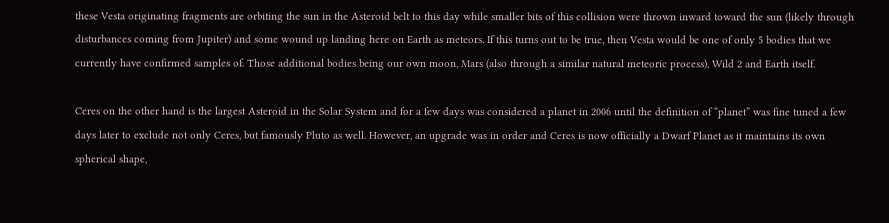these Vesta originating fragments are orbiting the sun in the Asteroid belt to this day while smaller bits of this collision were thrown inward toward the sun (likely through disturbances coming from Jupiter) and some wound up landing here on Earth as meteors. If this turns out to be true, then Vesta would be one of only 5 bodies that we currently have confirmed samples of. Those additional bodies being our own moon, Mars (also through a similar natural meteoric process), Wild 2 and Earth itself.

Ceres on the other hand is the largest Asteroid in the Solar System and for a few days was considered a planet in 2006 until the definition of “planet” was fine tuned a few days later to exclude not only Ceres, but famously Pluto as well. However, an upgrade was in order and Ceres is now officially a Dwarf Planet as it maintains its own spherical shape,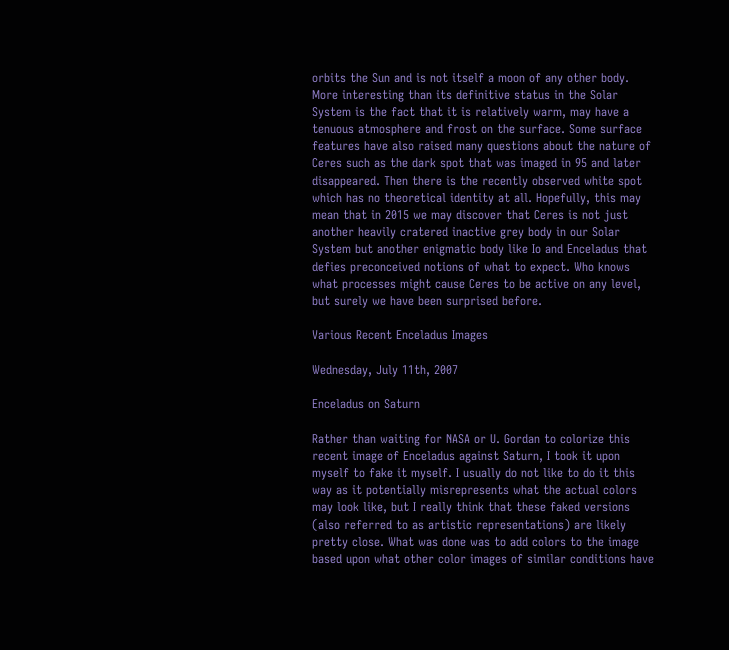orbits the Sun and is not itself a moon of any other body. More interesting than its definitive status in the Solar System is the fact that it is relatively warm, may have a tenuous atmosphere and frost on the surface. Some surface features have also raised many questions about the nature of Ceres such as the dark spot that was imaged in 95 and later disappeared. Then there is the recently observed white spot which has no theoretical identity at all. Hopefully, this may mean that in 2015 we may discover that Ceres is not just another heavily cratered inactive grey body in our Solar System but another enigmatic body like Io and Enceladus that defies preconceived notions of what to expect. Who knows what processes might cause Ceres to be active on any level, but surely we have been surprised before.

Various Recent Enceladus Images

Wednesday, July 11th, 2007

Enceladus on Saturn

Rather than waiting for NASA or U. Gordan to colorize this recent image of Enceladus against Saturn, I took it upon myself to fake it myself. I usually do not like to do it this way as it potentially misrepresents what the actual colors may look like, but I really think that these faked versions (also referred to as artistic representations) are likely pretty close. What was done was to add colors to the image based upon what other color images of similar conditions have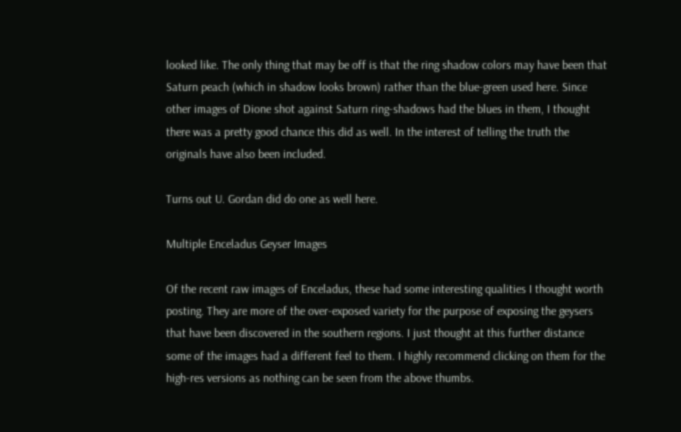looked like. The only thing that may be off is that the ring shadow colors may have been that Saturn peach (which in shadow looks brown) rather than the blue-green used here. Since other images of Dione shot against Saturn ring-shadows had the blues in them, I thought there was a pretty good chance this did as well. In the interest of telling the truth the originals have also been included.

Turns out U. Gordan did do one as well here.

Multiple Enceladus Geyser Images

Of the recent raw images of Enceladus, these had some interesting qualities I thought worth posting. They are more of the over-exposed variety for the purpose of exposing the geysers that have been discovered in the southern regions. I just thought at this further distance some of the images had a different feel to them. I highly recommend clicking on them for the high-res versions as nothing can be seen from the above thumbs.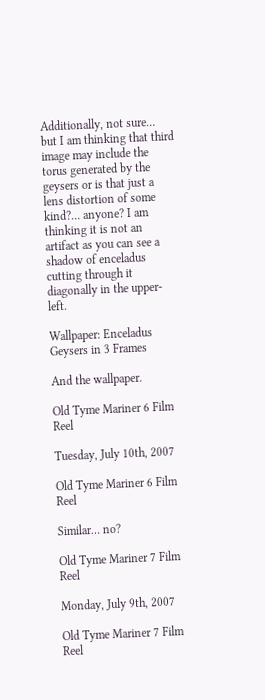Additionally, not sure… but I am thinking that third image may include the torus generated by the geysers or is that just a lens distortion of some kind?… anyone? I am thinking it is not an artifact as you can see a shadow of enceladus cutting through it diagonally in the upper-left.

Wallpaper: Enceladus Geysers in 3 Frames

And the wallpaper.

Old Tyme Mariner 6 Film Reel

Tuesday, July 10th, 2007

Old Tyme Mariner 6 Film Reel

Similar… no?

Old Tyme Mariner 7 Film Reel

Monday, July 9th, 2007

Old Tyme Mariner 7 Film Reel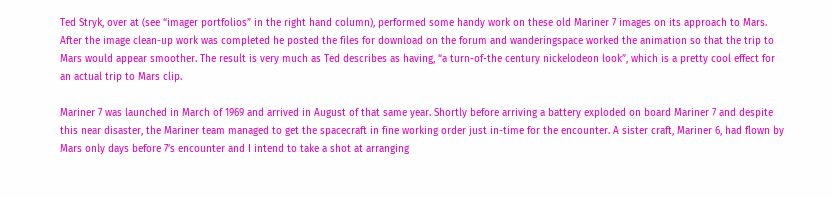Ted Stryk, over at (see “imager portfolios” in the right hand column), performed some handy work on these old Mariner 7 images on its approach to Mars. After the image clean-up work was completed he posted the files for download on the forum and wanderingspace worked the animation so that the trip to Mars would appear smoother. The result is very much as Ted describes as having, “a turn-of-the century nickelodeon look”, which is a pretty cool effect for an actual trip to Mars clip.

Mariner 7 was launched in March of 1969 and arrived in August of that same year. Shortly before arriving a battery exploded on board Mariner 7 and despite this near disaster, the Mariner team managed to get the spacecraft in fine working order just in-time for the encounter. A sister craft, Mariner 6, had flown by Mars only days before 7’s encounter and I intend to take a shot at arranging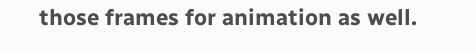those frames for animation as well.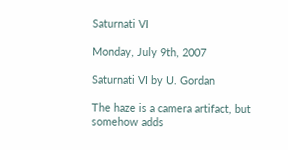Saturnati VI

Monday, July 9th, 2007

Saturnati VI by U. Gordan

The haze is a camera artifact, but somehow adds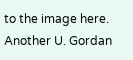to the image here. Another U. Gordan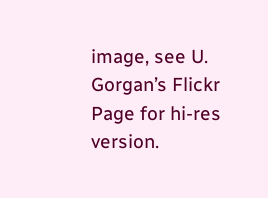image, see U. Gorgan’s Flickr Page for hi-res version.